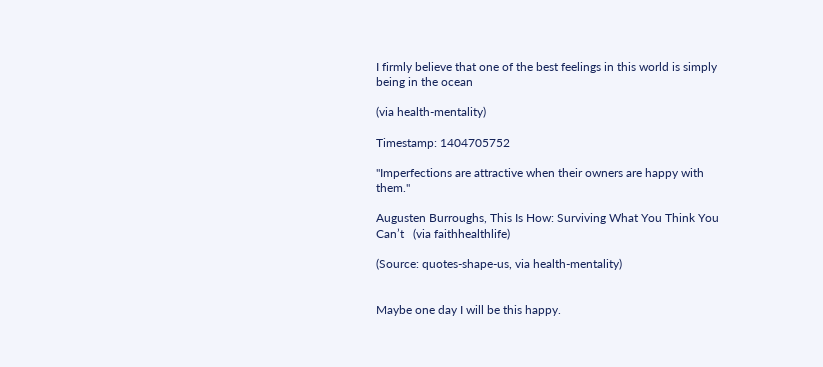I firmly believe that one of the best feelings in this world is simply being in the ocean

(via health-mentality)

Timestamp: 1404705752

"Imperfections are attractive when their owners are happy with them."

Augusten Burroughs, This Is How: Surviving What You Think You Can’t   (via faithhealthlife)

(Source: quotes-shape-us, via health-mentality)


Maybe one day I will be this happy.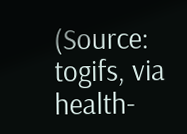(Source: togifs, via health-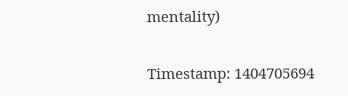mentality)

Timestamp: 1404705694